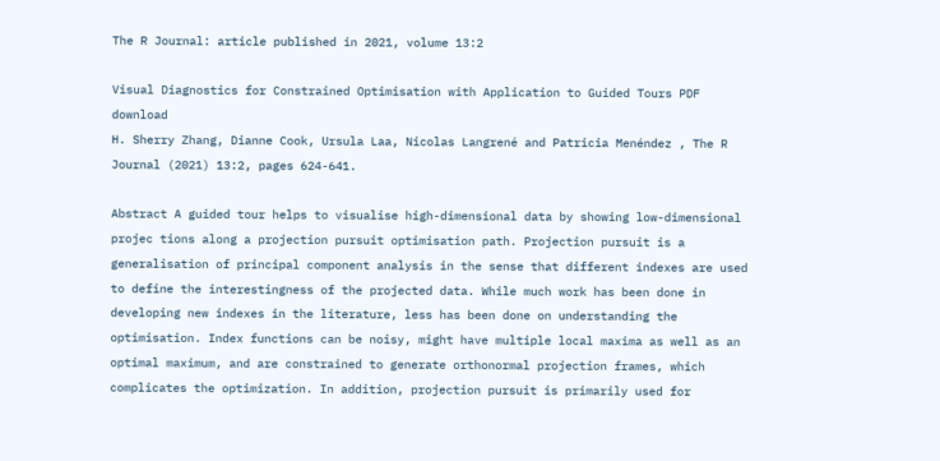The R Journal: article published in 2021, volume 13:2

Visual Diagnostics for Constrained Optimisation with Application to Guided Tours PDF download
H. Sherry Zhang, Dianne Cook, Ursula Laa, Nicolas Langrené and Patricia Menéndez , The R Journal (2021) 13:2, pages 624-641.

Abstract A guided tour helps to visualise high-dimensional data by showing low-dimensional projec tions along a projection pursuit optimisation path. Projection pursuit is a generalisation of principal component analysis in the sense that different indexes are used to define the interestingness of the projected data. While much work has been done in developing new indexes in the literature, less has been done on understanding the optimisation. Index functions can be noisy, might have multiple local maxima as well as an optimal maximum, and are constrained to generate orthonormal projection frames, which complicates the optimization. In addition, projection pursuit is primarily used for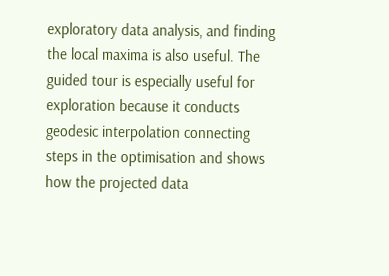exploratory data analysis, and finding the local maxima is also useful. The guided tour is especially useful for exploration because it conducts geodesic interpolation connecting steps in the optimisation and shows how the projected data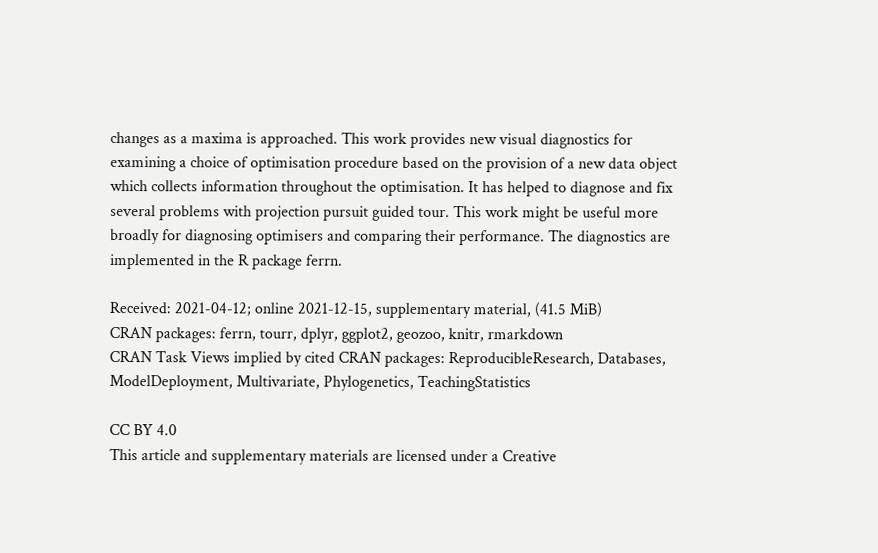changes as a maxima is approached. This work provides new visual diagnostics for examining a choice of optimisation procedure based on the provision of a new data object which collects information throughout the optimisation. It has helped to diagnose and fix several problems with projection pursuit guided tour. This work might be useful more broadly for diagnosing optimisers and comparing their performance. The diagnostics are implemented in the R package ferrn.

Received: 2021-04-12; online 2021-12-15, supplementary material, (41.5 MiB)
CRAN packages: ferrn, tourr, dplyr, ggplot2, geozoo, knitr, rmarkdown
CRAN Task Views implied by cited CRAN packages: ReproducibleResearch, Databases, ModelDeployment, Multivariate, Phylogenetics, TeachingStatistics

CC BY 4.0
This article and supplementary materials are licensed under a Creative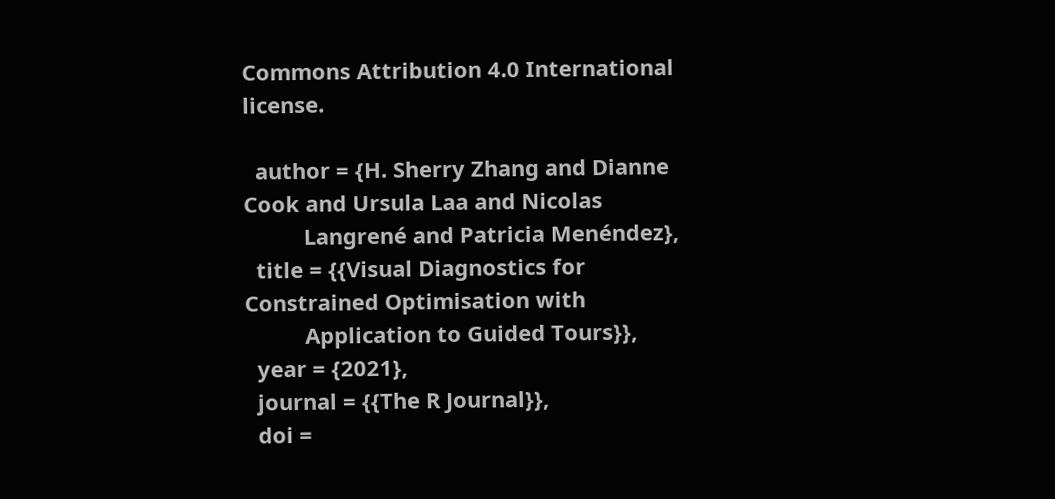Commons Attribution 4.0 International license.

  author = {H. Sherry Zhang and Dianne Cook and Ursula Laa and Nicolas
          Langrené and Patricia Menéndez},
  title = {{Visual Diagnostics for Constrained Optimisation with
          Application to Guided Tours}},
  year = {2021},
  journal = {{The R Journal}},
  doi =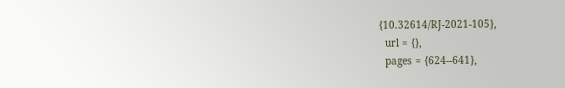{10.32614/RJ-2021-105},
  url = {},
  pages = {624--641},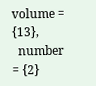volume = {13},
  number = {2}